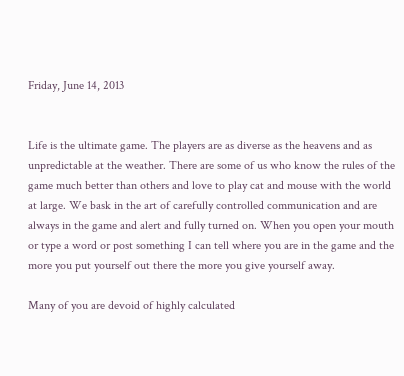Friday, June 14, 2013


Life is the ultimate game. The players are as diverse as the heavens and as unpredictable at the weather. There are some of us who know the rules of the game much better than others and love to play cat and mouse with the world at large. We bask in the art of carefully controlled communication and are always in the game and alert and fully turned on. When you open your mouth or type a word or post something I can tell where you are in the game and the more you put yourself out there the more you give yourself away.

Many of you are devoid of highly calculated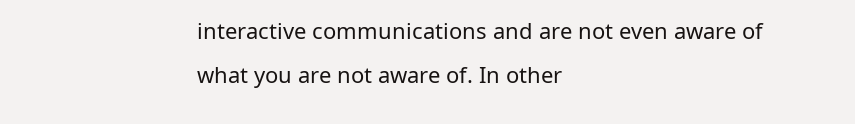interactive communications and are not even aware of what you are not aware of. In other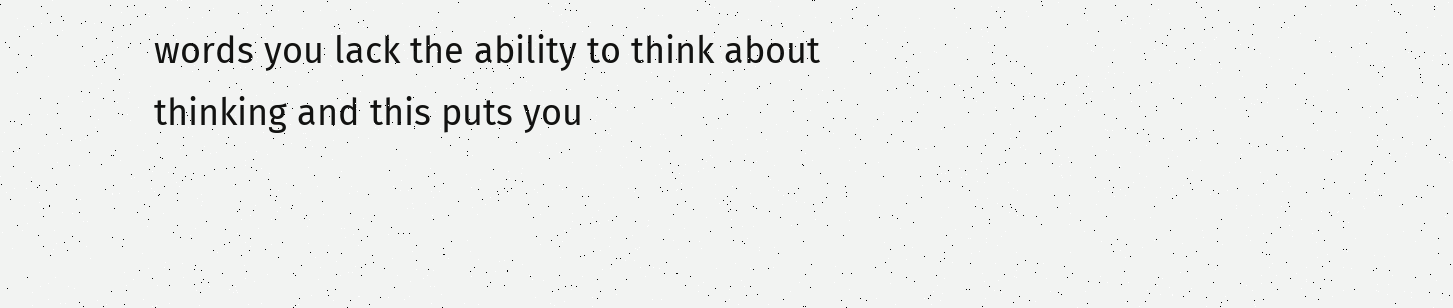words you lack the ability to think about thinking and this puts you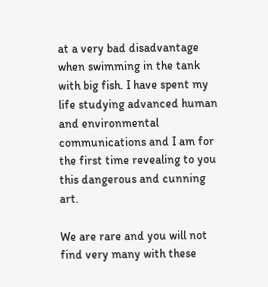at a very bad disadvantage when swimming in the tank with big fish. I have spent my life studying advanced human and environmental communications and I am for the first time revealing to you this dangerous and cunning art.

We are rare and you will not find very many with these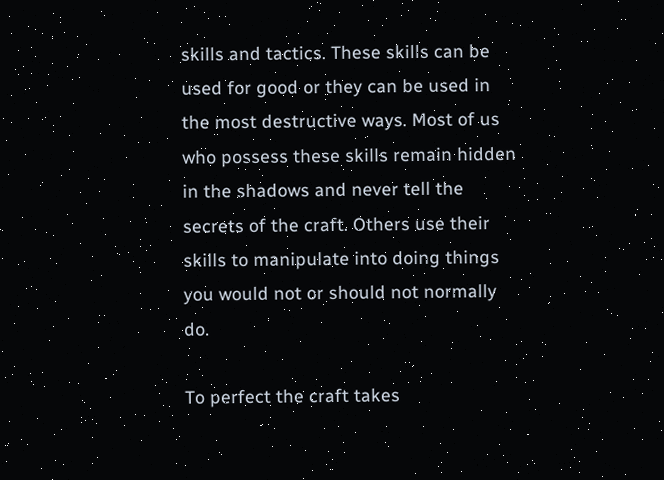skills and tactics. These skills can be used for good or they can be used in the most destructive ways. Most of us who possess these skills remain hidden in the shadows and never tell the secrets of the craft. Others use their skills to manipulate into doing things you would not or should not normally do.

To perfect the craft takes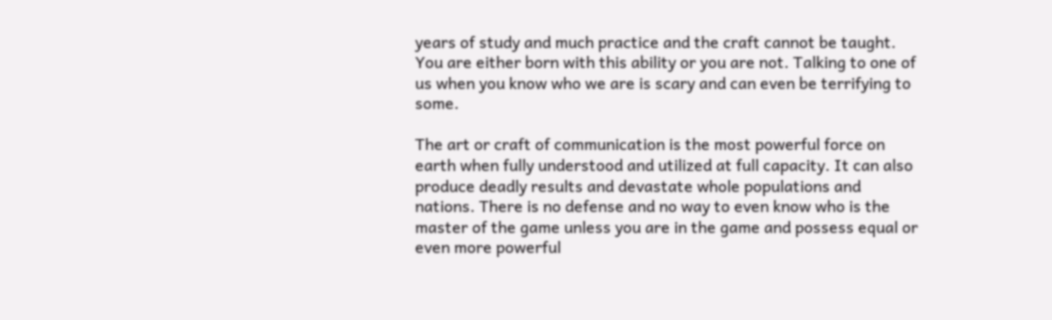years of study and much practice and the craft cannot be taught. You are either born with this ability or you are not. Talking to one of us when you know who we are is scary and can even be terrifying to some.

The art or craft of communication is the most powerful force on earth when fully understood and utilized at full capacity. It can also produce deadly results and devastate whole populations and nations. There is no defense and no way to even know who is the master of the game unless you are in the game and possess equal or even more powerful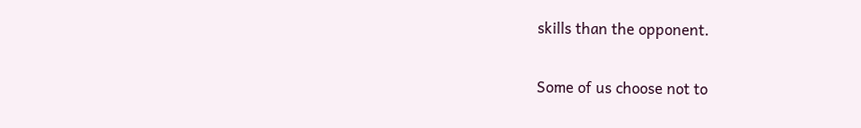skills than the opponent.

Some of us choose not to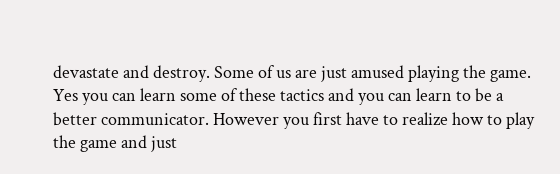devastate and destroy. Some of us are just amused playing the game. Yes you can learn some of these tactics and you can learn to be a better communicator. However you first have to realize how to play the game and just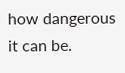how dangerous it can be.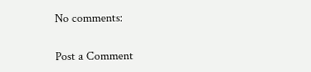No comments:

Post a Comment